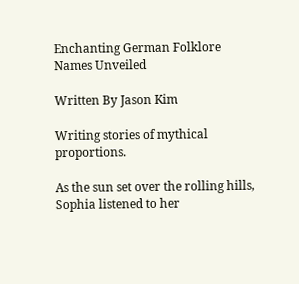Enchanting German Folklore Names Unveiled

Written By Jason Kim

Writing stories of mythical proportions.

As the sun set over the rolling hills, Sophia listened to her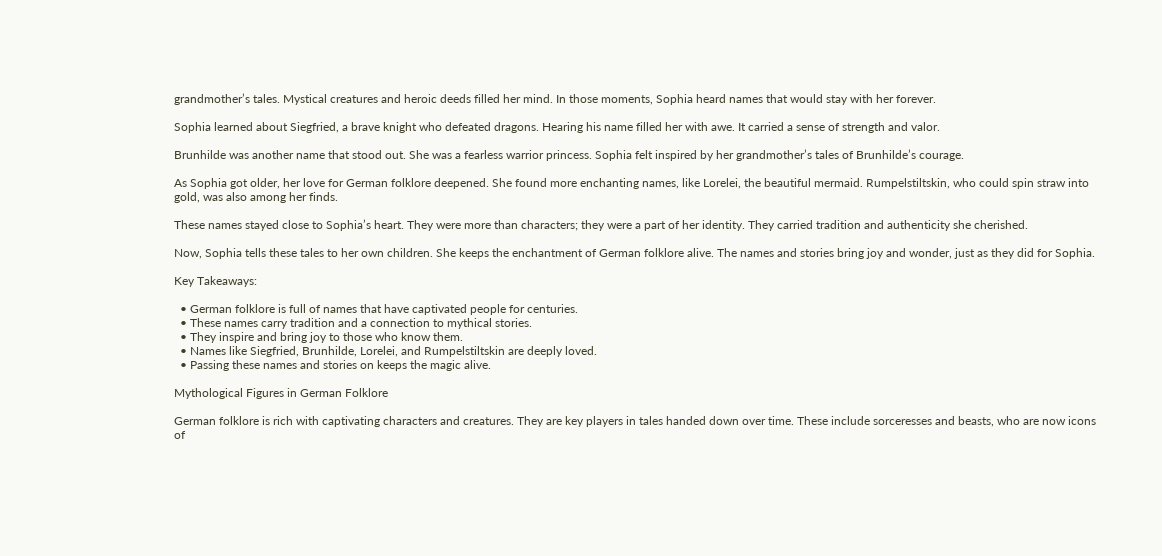grandmother’s tales. Mystical creatures and heroic deeds filled her mind. In those moments, Sophia heard names that would stay with her forever.

Sophia learned about Siegfried, a brave knight who defeated dragons. Hearing his name filled her with awe. It carried a sense of strength and valor.

Brunhilde was another name that stood out. She was a fearless warrior princess. Sophia felt inspired by her grandmother’s tales of Brunhilde’s courage.

As Sophia got older, her love for German folklore deepened. She found more enchanting names, like Lorelei, the beautiful mermaid. Rumpelstiltskin, who could spin straw into gold, was also among her finds.

These names stayed close to Sophia’s heart. They were more than characters; they were a part of her identity. They carried tradition and authenticity she cherished.

Now, Sophia tells these tales to her own children. She keeps the enchantment of German folklore alive. The names and stories bring joy and wonder, just as they did for Sophia.

Key Takeaways:

  • German folklore is full of names that have captivated people for centuries.
  • These names carry tradition and a connection to mythical stories.
  • They inspire and bring joy to those who know them.
  • Names like Siegfried, Brunhilde, Lorelei, and Rumpelstiltskin are deeply loved.
  • Passing these names and stories on keeps the magic alive.

Mythological Figures in German Folklore

German folklore is rich with captivating characters and creatures. They are key players in tales handed down over time. These include sorceresses and beasts, who are now icons of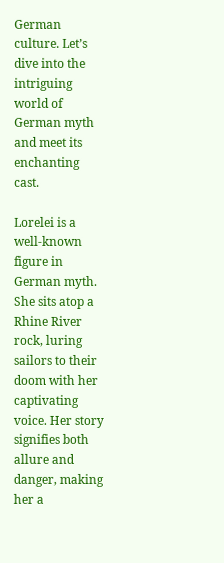German culture. Let’s dive into the intriguing world of German myth and meet its enchanting cast.

Lorelei is a well-known figure in German myth. She sits atop a Rhine River rock, luring sailors to their doom with her captivating voice. Her story signifies both allure and danger, making her a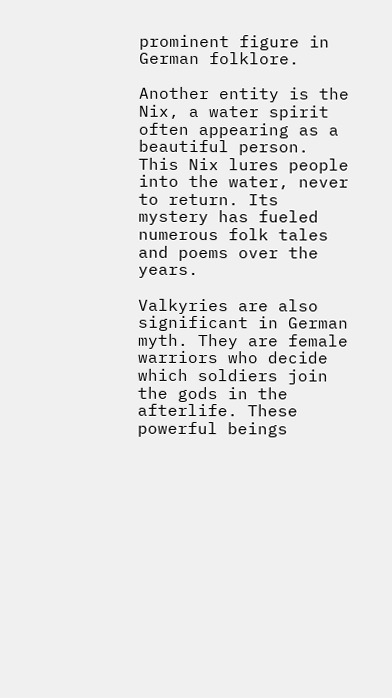prominent figure in German folklore.

Another entity is the Nix, a water spirit often appearing as a beautiful person. This Nix lures people into the water, never to return. Its mystery has fueled numerous folk tales and poems over the years.

Valkyries are also significant in German myth. They are female warriors who decide which soldiers join the gods in the afterlife. These powerful beings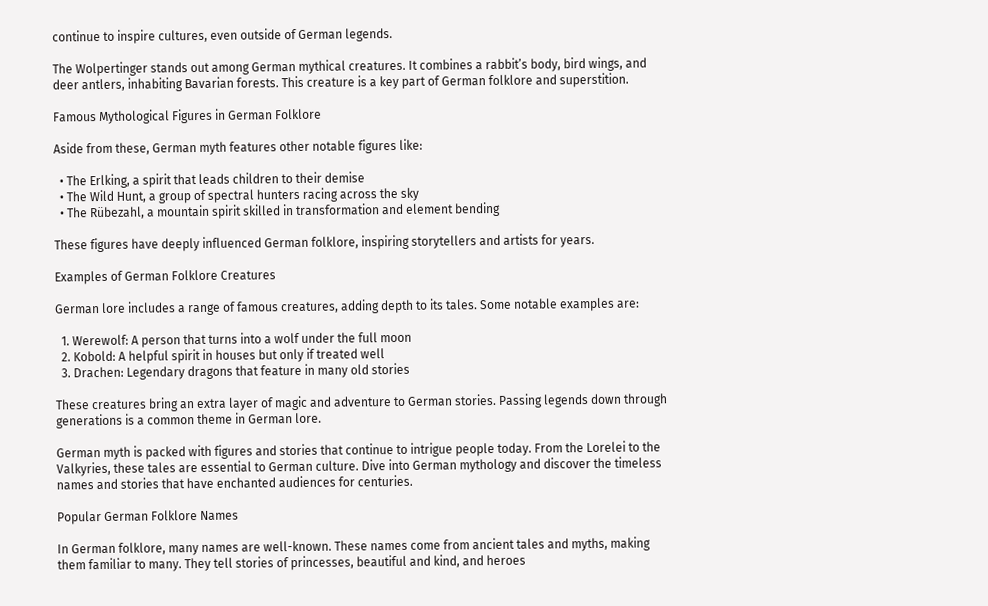continue to inspire cultures, even outside of German legends.

The Wolpertinger stands out among German mythical creatures. It combines a rabbit’s body, bird wings, and deer antlers, inhabiting Bavarian forests. This creature is a key part of German folklore and superstition.

Famous Mythological Figures in German Folklore

Aside from these, German myth features other notable figures like:

  • The Erlking, a spirit that leads children to their demise
  • The Wild Hunt, a group of spectral hunters racing across the sky
  • The Rübezahl, a mountain spirit skilled in transformation and element bending

These figures have deeply influenced German folklore, inspiring storytellers and artists for years.

Examples of German Folklore Creatures

German lore includes a range of famous creatures, adding depth to its tales. Some notable examples are:

  1. Werewolf: A person that turns into a wolf under the full moon
  2. Kobold: A helpful spirit in houses but only if treated well
  3. Drachen: Legendary dragons that feature in many old stories

These creatures bring an extra layer of magic and adventure to German stories. Passing legends down through generations is a common theme in German lore.

German myth is packed with figures and stories that continue to intrigue people today. From the Lorelei to the Valkyries, these tales are essential to German culture. Dive into German mythology and discover the timeless names and stories that have enchanted audiences for centuries.

Popular German Folklore Names

In German folklore, many names are well-known. These names come from ancient tales and myths, making them familiar to many. They tell stories of princesses, beautiful and kind, and heroes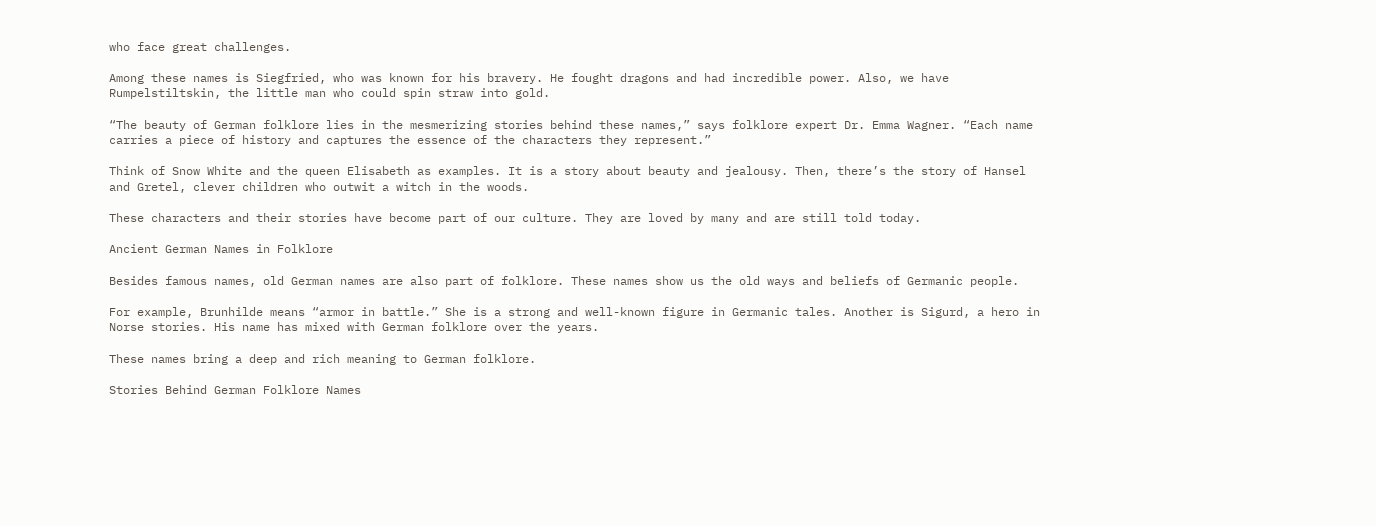who face great challenges.

Among these names is Siegfried, who was known for his bravery. He fought dragons and had incredible power. Also, we have Rumpelstiltskin, the little man who could spin straw into gold.

“The beauty of German folklore lies in the mesmerizing stories behind these names,” says folklore expert Dr. Emma Wagner. “Each name carries a piece of history and captures the essence of the characters they represent.”

Think of Snow White and the queen Elisabeth as examples. It is a story about beauty and jealousy. Then, there’s the story of Hansel and Gretel, clever children who outwit a witch in the woods.

These characters and their stories have become part of our culture. They are loved by many and are still told today.

Ancient German Names in Folklore

Besides famous names, old German names are also part of folklore. These names show us the old ways and beliefs of Germanic people.

For example, Brunhilde means “armor in battle.” She is a strong and well-known figure in Germanic tales. Another is Sigurd, a hero in Norse stories. His name has mixed with German folklore over the years.

These names bring a deep and rich meaning to German folklore.

Stories Behind German Folklore Names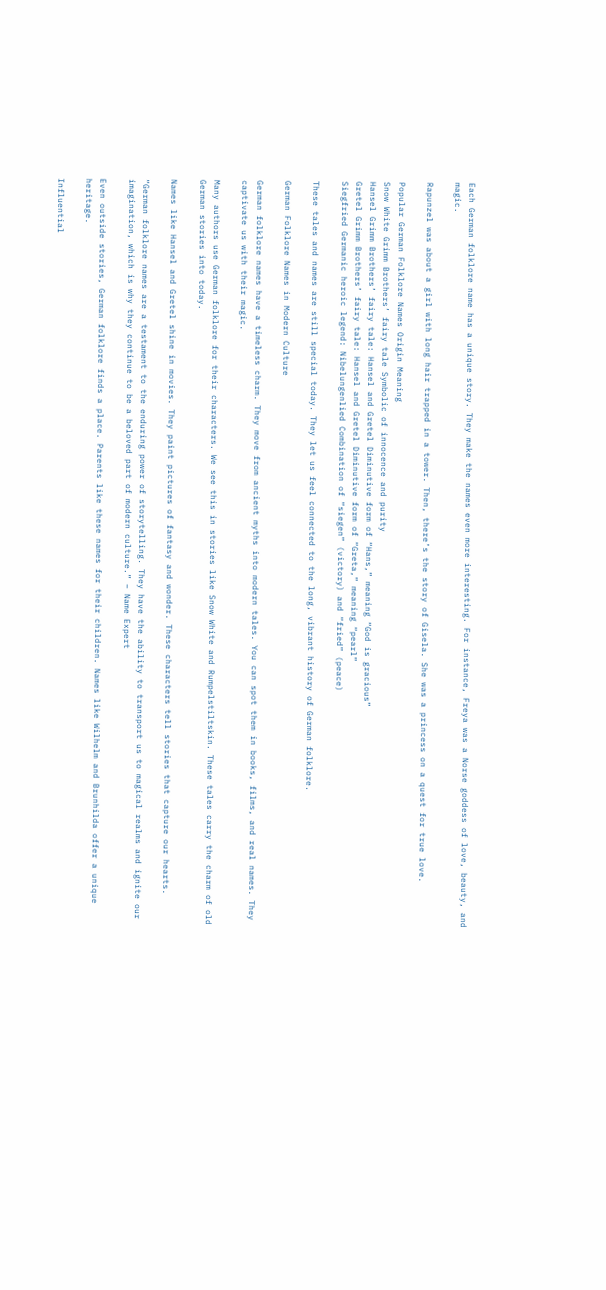Each German folklore name has a unique story. They make the names even more interesting. For instance, Freya was a Norse goddess of love, beauty, and magic.

Rapunzel was about a girl with long hair trapped in a tower. Then, there’s the story of Gisela. She was a princess on a quest for true love.

Popular German Folklore Names Origin Meaning
Snow White Grimm Brothers’ fairy tale Symbolic of innocence and purity
Hansel Grimm Brothers’ fairy tale: Hansel and Gretel Diminutive form of “Hans,” meaning “God is gracious”
Gretel Grimm Brothers’ fairy tale: Hansel and Gretel Diminutive form of “Greta,” meaning “pearl”
Siegfried Germanic heroic legend: Nibelungenlied Combination of “siegen” (victory) and “fried” (peace)

These tales and names are still special today. They let us feel connected to the long, vibrant history of German folklore.

German Folklore Names in Modern Culture

German folklore names have a timeless charm. They move from ancient myths into modern tales. You can spot them in books, films, and real names. They captivate us with their magic.

Many authors use German folklore for their characters. We see this in stories like Snow White and Rumpelstiltskin. These tales carry the charm of old German stories into today.

Names like Hansel and Gretel shine in movies. They paint pictures of fantasy and wonder. These characters tell stories that capture our hearts.

“German folklore names are a testament to the enduring power of storytelling. They have the ability to transport us to magical realms and ignite our imagination, which is why they continue to be a beloved part of modern culture.” – Name Expert

Even outside stories, German folklore finds a place. Parents like these names for their children. Names like Wilhelm and Brunhilda offer a unique heritage.

Influential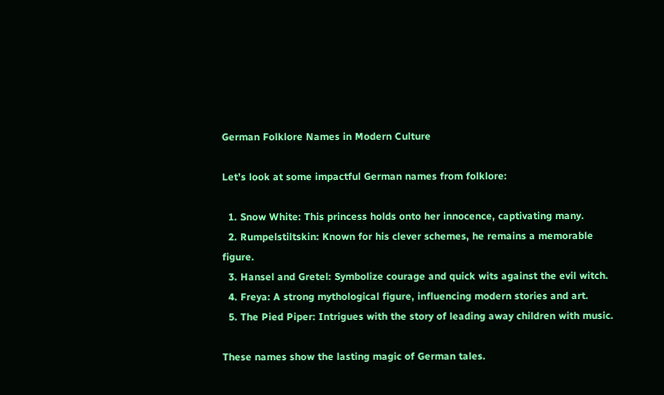German Folklore Names in Modern Culture

Let’s look at some impactful German names from folklore:

  1. Snow White: This princess holds onto her innocence, captivating many.
  2. Rumpelstiltskin: Known for his clever schemes, he remains a memorable figure.
  3. Hansel and Gretel: Symbolize courage and quick wits against the evil witch.
  4. Freya: A strong mythological figure, influencing modern stories and art.
  5. The Pied Piper: Intrigues with the story of leading away children with music.

These names show the lasting magic of German tales.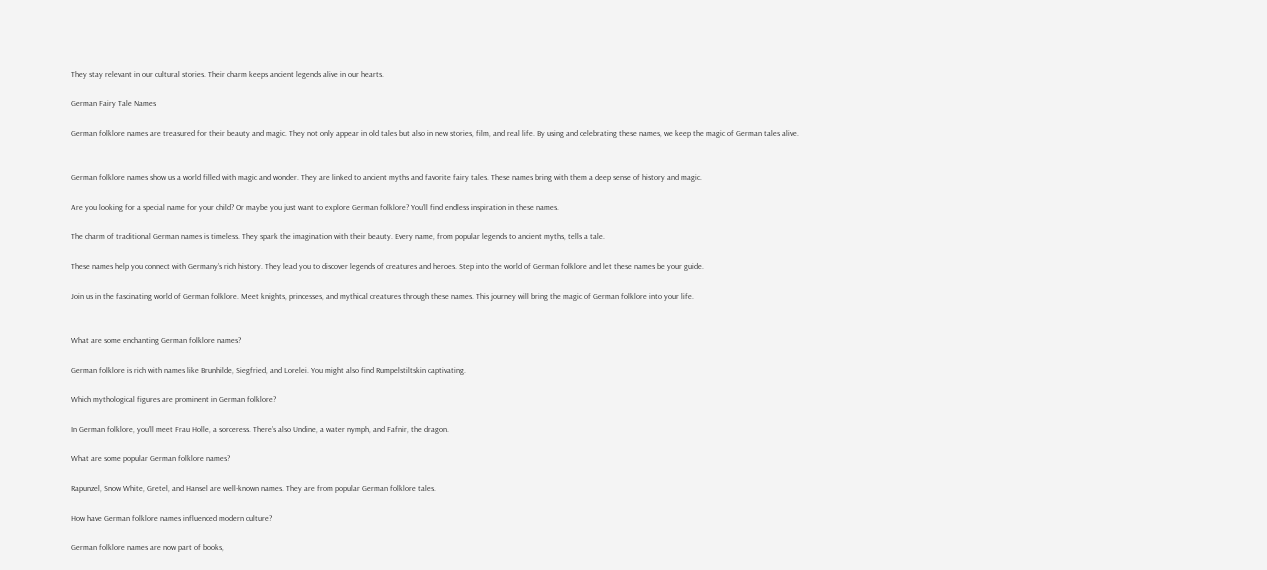They stay relevant in our cultural stories. Their charm keeps ancient legends alive in our hearts.

German Fairy Tale Names

German folklore names are treasured for their beauty and magic. They not only appear in old tales but also in new stories, film, and real life. By using and celebrating these names, we keep the magic of German tales alive.


German folklore names show us a world filled with magic and wonder. They are linked to ancient myths and favorite fairy tales. These names bring with them a deep sense of history and magic.

Are you looking for a special name for your child? Or maybe you just want to explore German folklore? You’ll find endless inspiration in these names.

The charm of traditional German names is timeless. They spark the imagination with their beauty. Every name, from popular legends to ancient myths, tells a tale.

These names help you connect with Germany’s rich history. They lead you to discover legends of creatures and heroes. Step into the world of German folklore and let these names be your guide.

Join us in the fascinating world of German folklore. Meet knights, princesses, and mythical creatures through these names. This journey will bring the magic of German folklore into your life.


What are some enchanting German folklore names?

German folklore is rich with names like Brunhilde, Siegfried, and Lorelei. You might also find Rumpelstiltskin captivating.

Which mythological figures are prominent in German folklore?

In German folklore, you’ll meet Frau Holle, a sorceress. There’s also Undine, a water nymph, and Fafnir, the dragon.

What are some popular German folklore names?

Rapunzel, Snow White, Gretel, and Hansel are well-known names. They are from popular German folklore tales.

How have German folklore names influenced modern culture?

German folklore names are now part of books,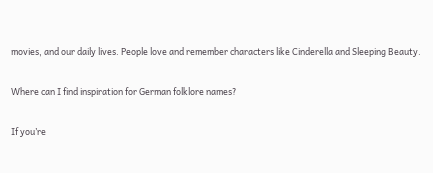movies, and our daily lives. People love and remember characters like Cinderella and Sleeping Beauty.

Where can I find inspiration for German folklore names?

If you’re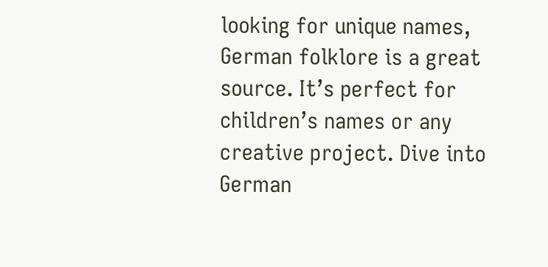looking for unique names, German folklore is a great source. It’s perfect for children’s names or any creative project. Dive into German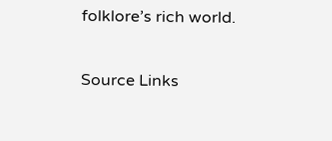folklore’s rich world.

Source Links